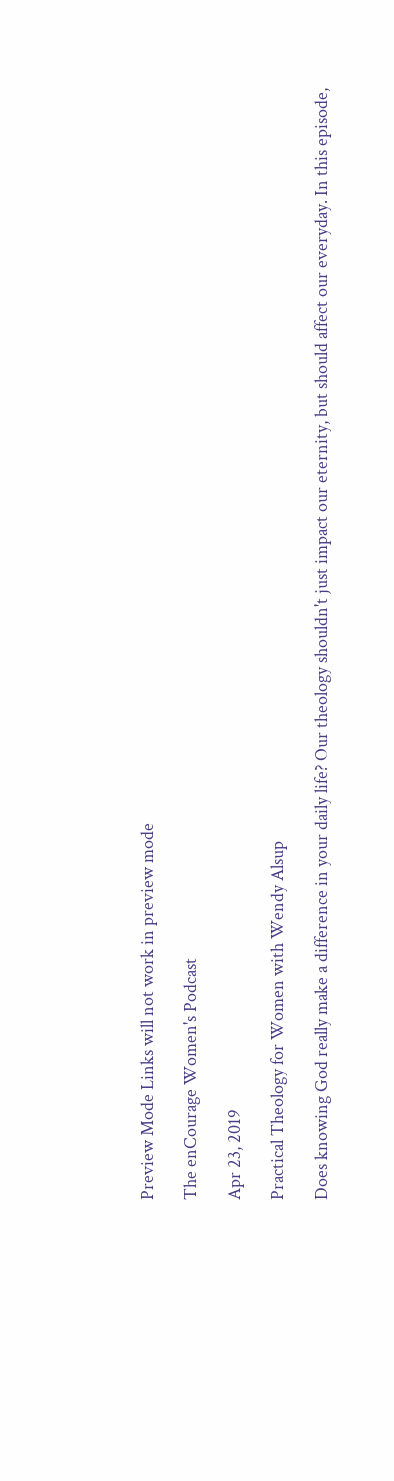Preview Mode Links will not work in preview mode

The enCourage Women's Podcast

Apr 23, 2019

Practical Theology for Women with Wendy Alsup

Does knowing God really make a difference in your daily life? Our theology shouldn't just impact our eternity, but should affect our everyday. In this episode,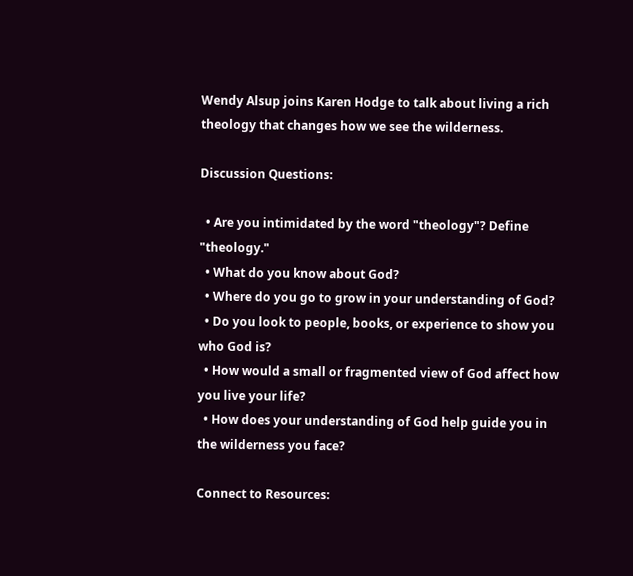Wendy Alsup joins Karen Hodge to talk about living a rich theology that changes how we see the wilderness.

Discussion Questions:

  • Are you intimidated by the word "theology"? Define "theology."
  • What do you know about God?
  • Where do you go to grow in your understanding of God?
  • Do you look to people, books, or experience to show you who God is?
  • How would a small or fragmented view of God affect how you live your life?
  • How does your understanding of God help guide you in the wilderness you face?

Connect to Resources: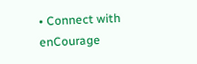• Connect with enCourage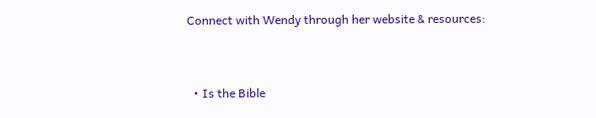Connect with Wendy through her website & resources:


  • Is the Bible